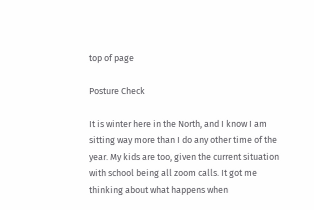top of page

Posture Check

It is winter here in the North, and I know I am sitting way more than I do any other time of the year. My kids are too, given the current situation with school being all zoom calls. It got me thinking about what happens when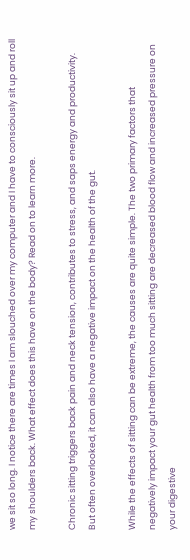we sit so long. I notice there are times I am slouched over my computer and I have to consciously sit up and roll my shoulders back. What effect does this have on the body? Read on to learn more.

Chronic sitting triggers back pain and neck tension, contributes to stress, and saps energy and productivity. But often overlooked, it can also have a negative impact on the health of the gut.

While the effects of sitting can be extreme, the causes are quite simple. The two primary factors that negatively impact your gut health from too much sitting are decreased blood flow and increased pressure on your digestive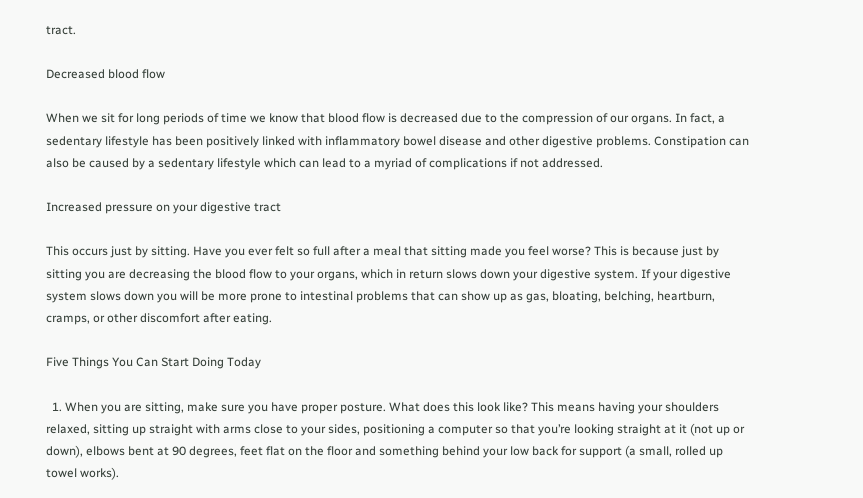tract.

Decreased blood flow

When we sit for long periods of time we know that blood flow is decreased due to the compression of our organs. In fact, a sedentary lifestyle has been positively linked with inflammatory bowel disease and other digestive problems. Constipation can also be caused by a sedentary lifestyle which can lead to a myriad of complications if not addressed.

Increased pressure on your digestive tract

This occurs just by sitting. Have you ever felt so full after a meal that sitting made you feel worse? This is because just by sitting you are decreasing the blood flow to your organs, which in return slows down your digestive system. If your digestive system slows down you will be more prone to intestinal problems that can show up as gas, bloating, belching, heartburn, cramps, or other discomfort after eating.

Five Things You Can Start Doing Today

  1. When you are sitting, make sure you have proper posture. What does this look like? This means having your shoulders relaxed, sitting up straight with arms close to your sides, positioning a computer so that you’re looking straight at it (not up or down), elbows bent at 90 degrees, feet flat on the floor and something behind your low back for support (a small, rolled up towel works).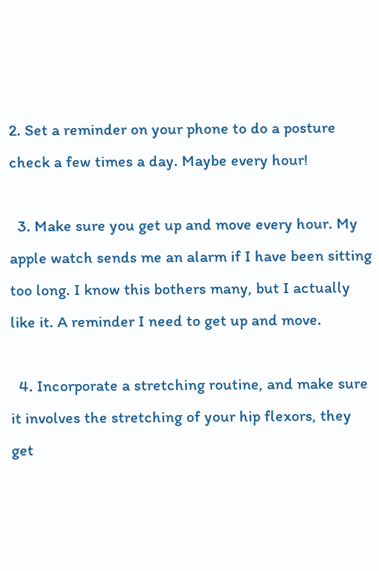2. Set a reminder on your phone to do a posture check a few times a day. Maybe every hour!

  3. Make sure you get up and move every hour. My apple watch sends me an alarm if I have been sitting too long. I know this bothers many, but I actually like it. A reminder I need to get up and move.

  4. Incorporate a stretching routine, and make sure it involves the stretching of your hip flexors, they get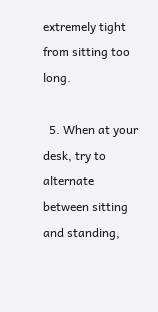extremely tight from sitting too long.

  5. When at your desk, try to alternate between sitting and standing,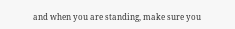and when you are standing, make sure you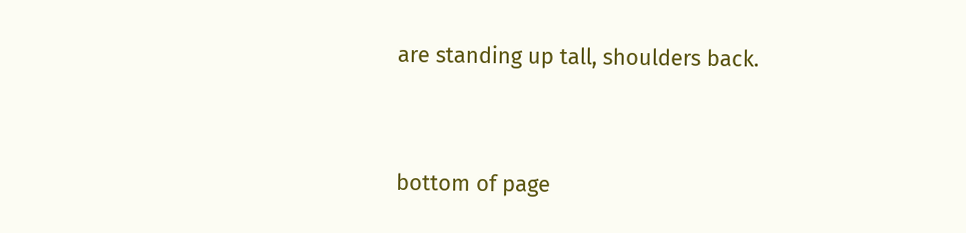are standing up tall, shoulders back.


bottom of page